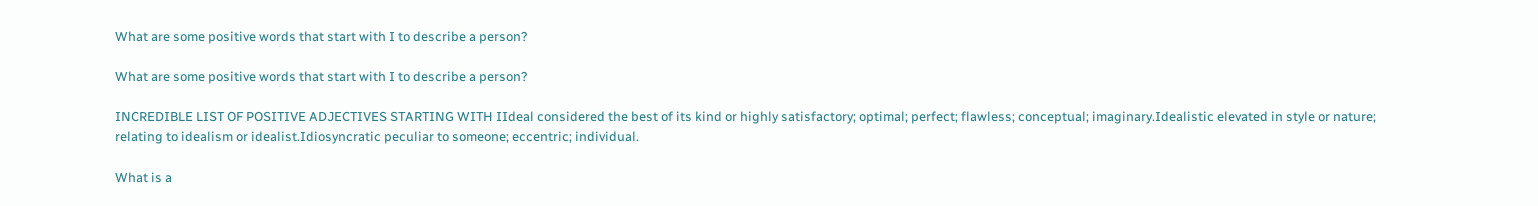What are some positive words that start with I to describe a person?

What are some positive words that start with I to describe a person?

INCREDIBLE LIST OF POSITIVE ADJECTIVES STARTING WITH IIdeal considered the best of its kind or highly satisfactory; optimal; perfect; flawless; conceptual; imaginary.Idealistic elevated in style or nature; relating to idealism or idealist.Idiosyncratic peculiar to someone; eccentric; individual.

What is a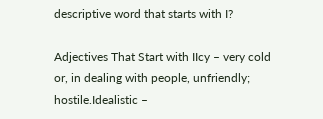descriptive word that starts with I?

Adjectives That Start with IIcy – very cold or, in dealing with people, unfriendly; hostile.Idealistic –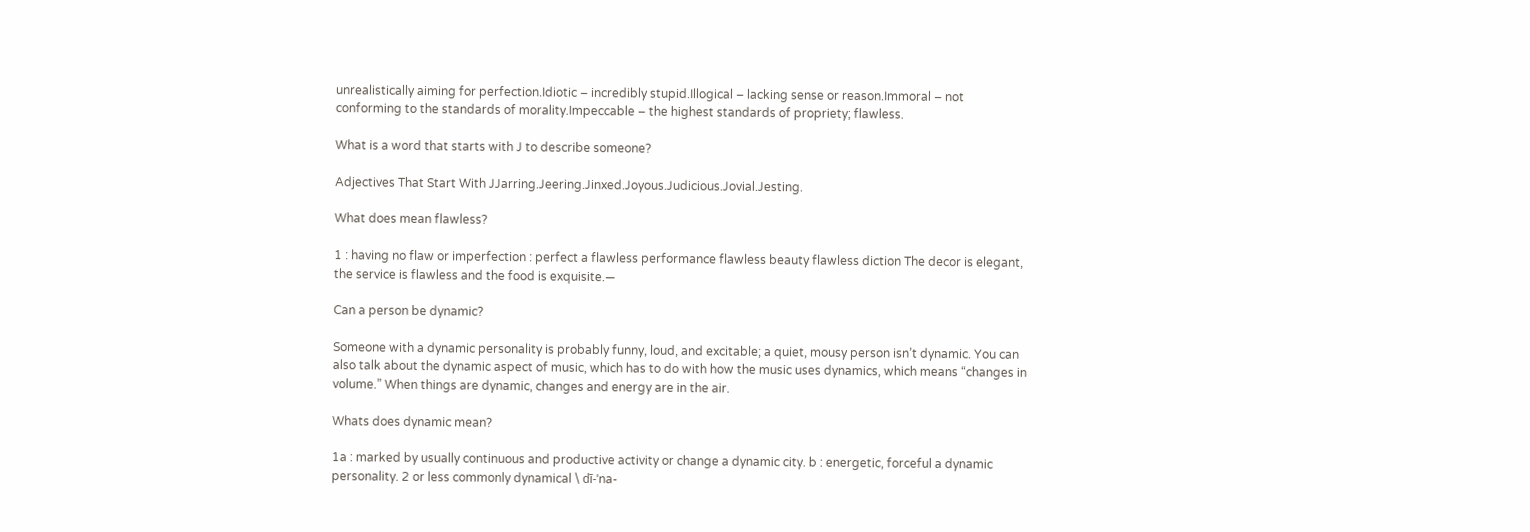unrealistically aiming for perfection.Idiotic – incredibly stupid.Illogical – lacking sense or reason.Immoral – not conforming to the standards of morality.Impeccable – the highest standards of propriety; flawless.

What is a word that starts with J to describe someone?

Adjectives That Start With JJarring.Jeering.Jinxed.Joyous.Judicious.Jovial.Jesting.

What does mean flawless?

1 : having no flaw or imperfection : perfect a flawless performance flawless beauty flawless diction The decor is elegant, the service is flawless and the food is exquisite.—

Can a person be dynamic?

Someone with a dynamic personality is probably funny, loud, and excitable; a quiet, mousy person isn’t dynamic. You can also talk about the dynamic aspect of music, which has to do with how the music uses dynamics, which means “changes in volume.” When things are dynamic, changes and energy are in the air.

Whats does dynamic mean?

1a : marked by usually continuous and productive activity or change a dynamic city. b : energetic, forceful a dynamic personality. 2 or less commonly dynamical \ dī-ˈna-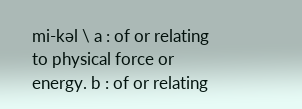mi-kəl \ a : of or relating to physical force or energy. b : of or relating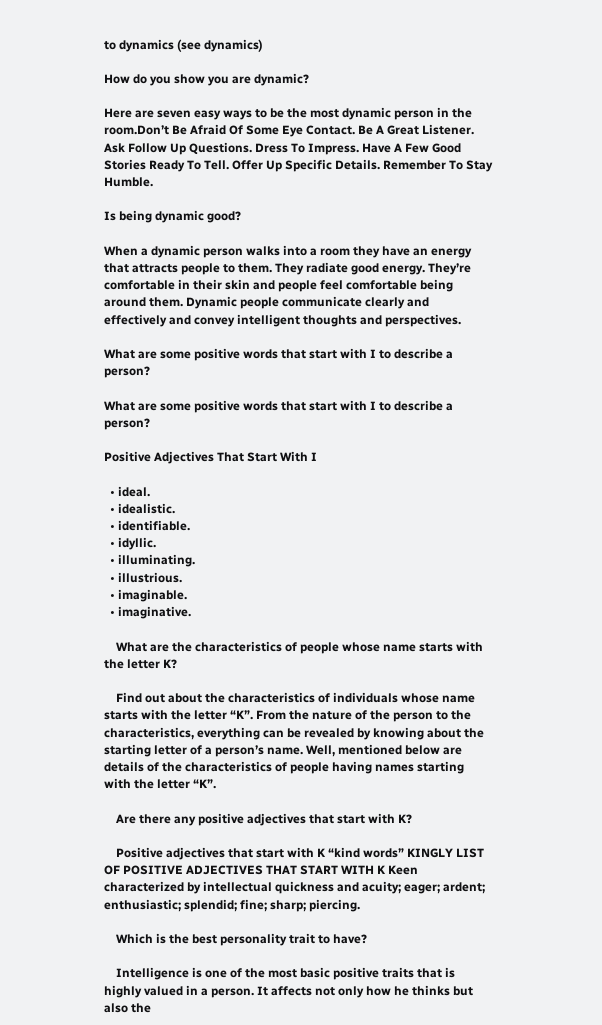to dynamics (see dynamics)

How do you show you are dynamic?

Here are seven easy ways to be the most dynamic person in the room.Don’t Be Afraid Of Some Eye Contact. Be A Great Listener. Ask Follow Up Questions. Dress To Impress. Have A Few Good Stories Ready To Tell. Offer Up Specific Details. Remember To Stay Humble.

Is being dynamic good?

When a dynamic person walks into a room they have an energy that attracts people to them. They radiate good energy. They’re comfortable in their skin and people feel comfortable being around them. Dynamic people communicate clearly and effectively and convey intelligent thoughts and perspectives.

What are some positive words that start with I to describe a person?

What are some positive words that start with I to describe a person?

Positive Adjectives That Start With I

  • ideal.
  • idealistic.
  • identifiable.
  • idyllic.
  • illuminating.
  • illustrious.
  • imaginable.
  • imaginative.

    What are the characteristics of people whose name starts with the letter K?

    Find out about the characteristics of individuals whose name starts with the letter “K”. From the nature of the person to the characteristics, everything can be revealed by knowing about the starting letter of a person’s name. Well, mentioned below are details of the characteristics of people having names starting with the letter “K”.

    Are there any positive adjectives that start with K?

    Positive adjectives that start with K “kind words” KINGLY LIST OF POSITIVE ADJECTIVES THAT START WITH K Keen characterized by intellectual quickness and acuity; eager; ardent; enthusiastic; splendid; fine; sharp; piercing.

    Which is the best personality trait to have?

    Intelligence is one of the most basic positive traits that is highly valued in a person. It affects not only how he thinks but also the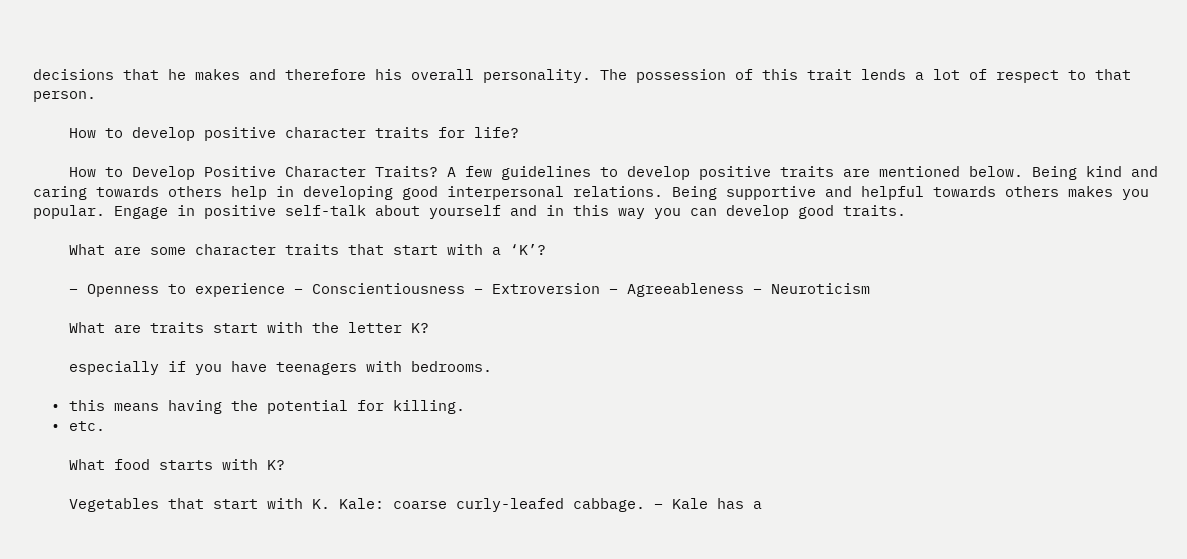decisions that he makes and therefore his overall personality. The possession of this trait lends a lot of respect to that person.

    How to develop positive character traits for life?

    How to Develop Positive Character Traits? A few guidelines to develop positive traits are mentioned below. Being kind and caring towards others help in developing good interpersonal relations. Being supportive and helpful towards others makes you popular. Engage in positive self-talk about yourself and in this way you can develop good traits.

    What are some character traits that start with a ‘K’?

    – Openness to experience – Conscientiousness – Extroversion – Agreeableness – Neuroticism

    What are traits start with the letter K?

    especially if you have teenagers with bedrooms.

  • this means having the potential for killing.
  • etc.

    What food starts with K?

    Vegetables that start with K. Kale: coarse curly-leafed cabbage. – Kale has a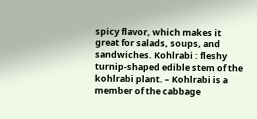spicy flavor, which makes it great for salads, soups, and sandwiches. Kohlrabi : fleshy turnip-shaped edible stem of the kohlrabi plant. – Kohlrabi is a member of the cabbage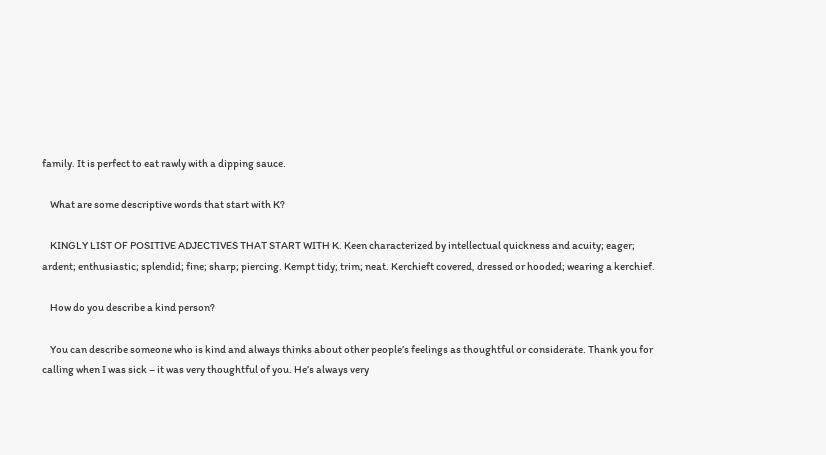family. It is perfect to eat rawly with a dipping sauce.

    What are some descriptive words that start with K?

    KINGLY LIST OF POSITIVE ADJECTIVES THAT START WITH K. Keen characterized by intellectual quickness and acuity; eager; ardent; enthusiastic; splendid; fine; sharp; piercing. Kempt tidy; trim; neat. Kerchieft covered, dressed or hooded; wearing a kerchief.

    How do you describe a kind person?

    You can describe someone who is kind and always thinks about other people’s feelings as thoughtful or considerate. Thank you for calling when I was sick – it was very thoughtful of you. He’s always very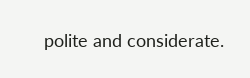polite and considerate.